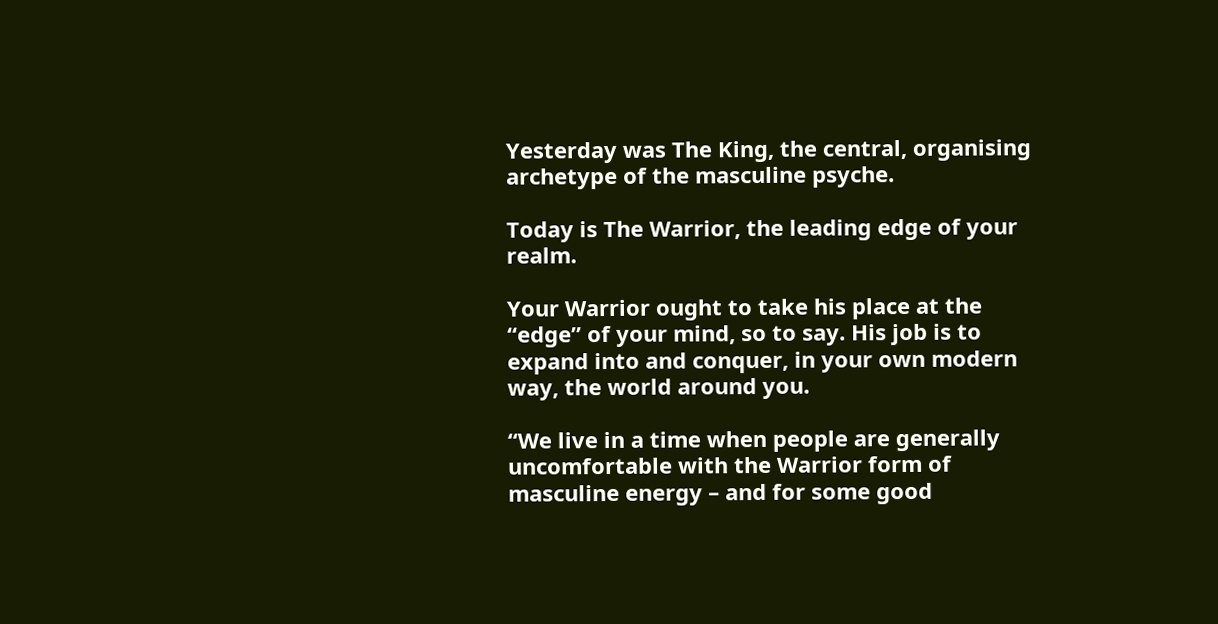Yesterday was The King, the central, organising archetype of the masculine psyche.

Today is The Warrior, the leading edge of your realm.

Your Warrior ought to take his place at the “edge” of your mind, so to say. His job is to expand into and conquer, in your own modern way, the world around you.

“We live in a time when people are generally uncomfortable with the Warrior form of masculine energy – and for some good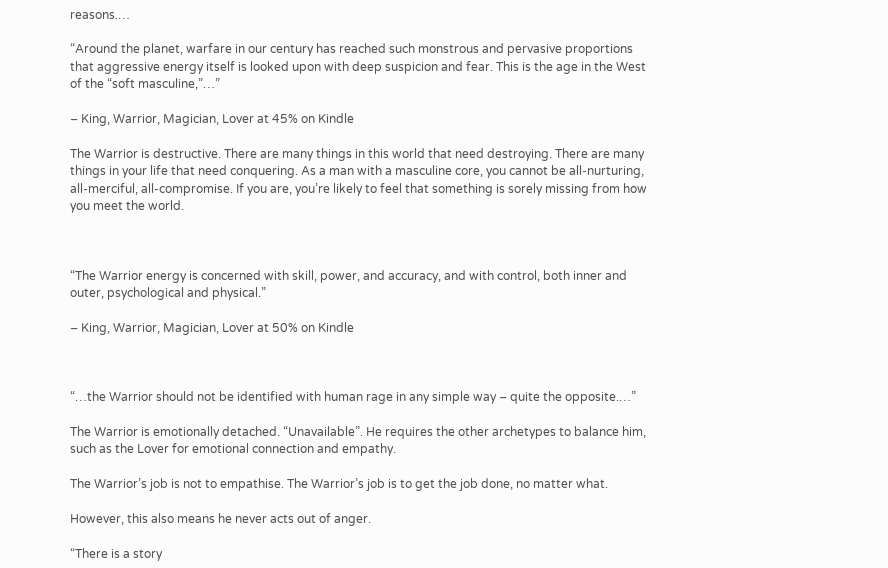reasons.…

“Around the planet, warfare in our century has reached such monstrous and pervasive proportions that aggressive energy itself is looked upon with deep suspicion and fear. This is the age in the West of the “soft masculine,”…”

– King, Warrior, Magician, Lover at 45% on Kindle

The Warrior is destructive. There are many things in this world that need destroying. There are many things in your life that need conquering. As a man with a masculine core, you cannot be all-nurturing, all-merciful, all-compromise. If you are, you’re likely to feel that something is sorely missing from how you meet the world.



“The Warrior energy is concerned with skill, power, and accuracy, and with control, both inner and outer, psychological and physical.”

– King, Warrior, Magician, Lover at 50% on Kindle



“…the Warrior should not be identified with human rage in any simple way – quite the opposite.…”

The Warrior is emotionally detached. “Unavailable”. He requires the other archetypes to balance him, such as the Lover for emotional connection and empathy.

The Warrior’s job is not to empathise. The Warrior’s job is to get the job done, no matter what.

However, this also means he never acts out of anger.

“There is a story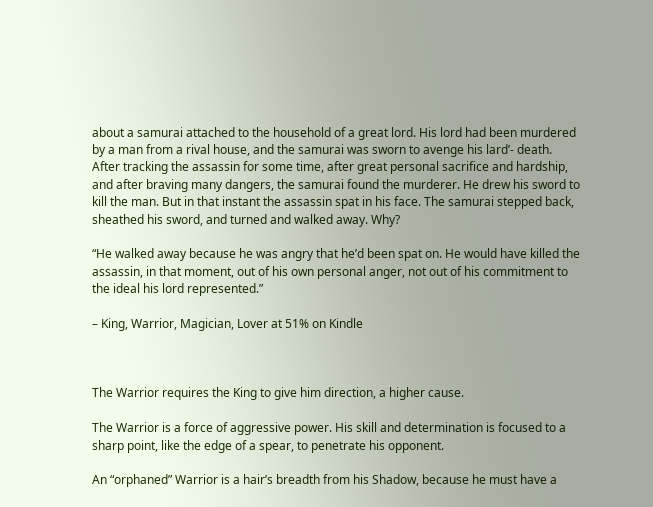about a samurai attached to the household of a great lord. His lord had been murdered by a man from a rival house, and the samurai was sworn to avenge his lard’- death. After tracking the assassin for some time, after great personal sacrifice and hardship, and after braving many dangers, the samurai found the murderer. He drew his sword to kill the man. But in that instant the assassin spat in his face. The samurai stepped back, sheathed his sword, and turned and walked away. Why?

“He walked away because he was angry that he’d been spat on. He would have killed the assassin, in that moment, out of his own personal anger, not out of his commitment to the ideal his lord represented.”

– King, Warrior, Magician, Lover at 51% on Kindle



The Warrior requires the King to give him direction, a higher cause.

The Warrior is a force of aggressive power. His skill and determination is focused to a sharp point, like the edge of a spear, to penetrate his opponent.

An “orphaned” Warrior is a hair’s breadth from his Shadow, because he must have a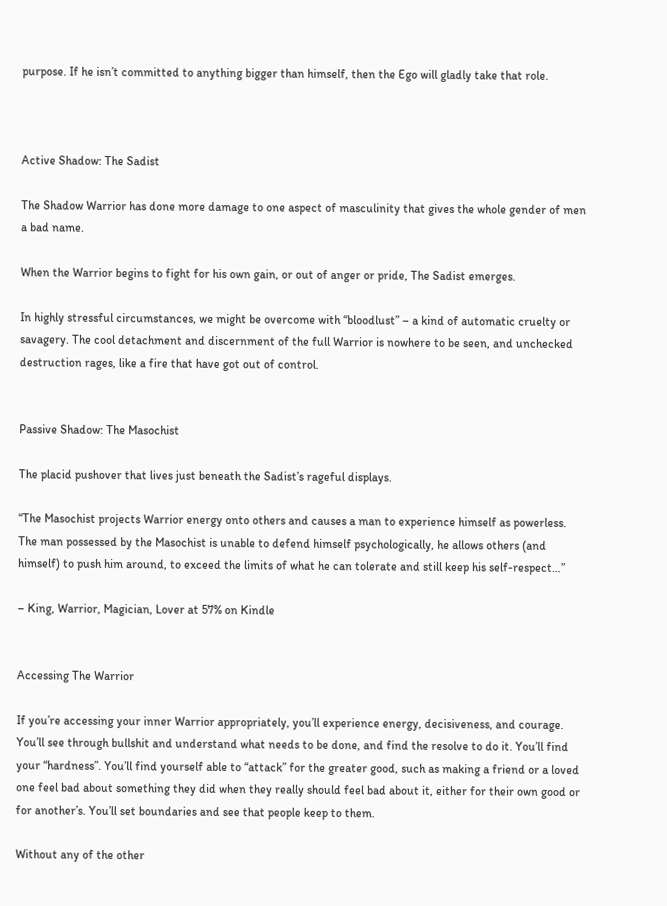purpose. If he isn’t committed to anything bigger than himself, then the Ego will gladly take that role.



Active Shadow: The Sadist

The Shadow Warrior has done more damage to one aspect of masculinity that gives the whole gender of men a bad name.

When the Warrior begins to fight for his own gain, or out of anger or pride, The Sadist emerges.

In highly stressful circumstances, we might be overcome with “bloodlust” – a kind of automatic cruelty or savagery. The cool detachment and discernment of the full Warrior is nowhere to be seen, and unchecked destruction rages, like a fire that have got out of control.


Passive Shadow: The Masochist

The placid pushover that lives just beneath the Sadist’s rageful displays.

“The Masochist projects Warrior energy onto others and causes a man to experience himself as powerless. The man possessed by the Masochist is unable to defend himself psychologically, he allows others (and himself) to push him around, to exceed the limits of what he can tolerate and still keep his self-respect…”

– King, Warrior, Magician, Lover at 57% on Kindle


Accessing The Warrior

If you’re accessing your inner Warrior appropriately, you’ll experience energy, decisiveness, and courage. You’ll see through bullshit and understand what needs to be done, and find the resolve to do it. You’ll find your “hardness”. You’ll find yourself able to “attack” for the greater good, such as making a friend or a loved one feel bad about something they did when they really should feel bad about it, either for their own good or for another’s. You’ll set boundaries and see that people keep to them.

Without any of the other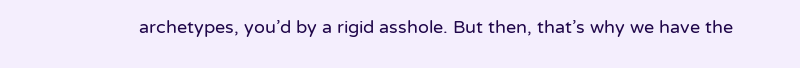archetypes, you’d by a rigid asshole. But then, that’s why we have the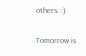others. :)


Tomorrow is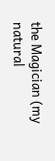the Magician (my natural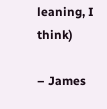leaning, I think)

– James